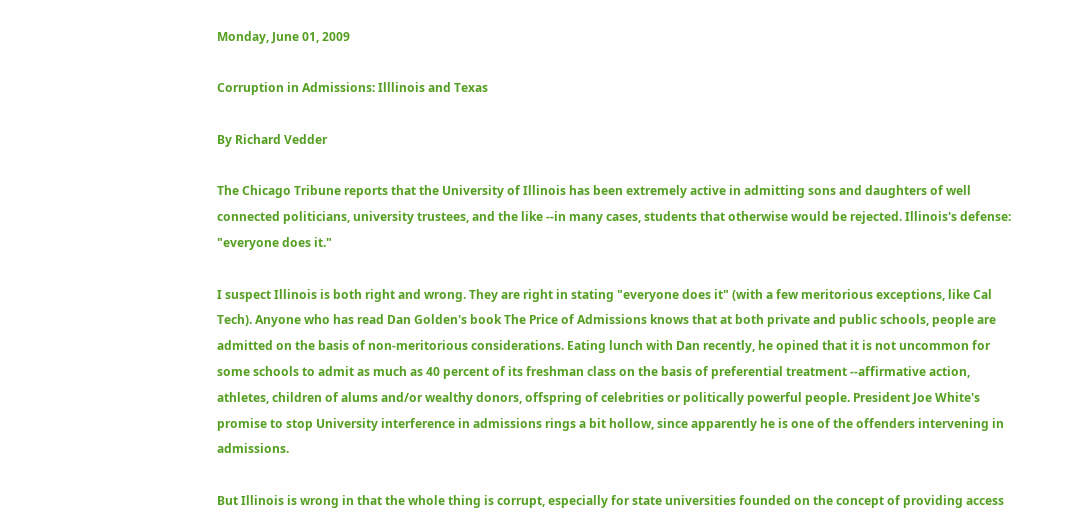Monday, June 01, 2009

Corruption in Admissions: Illlinois and Texas

By Richard Vedder

The Chicago Tribune reports that the University of Illinois has been extremely active in admitting sons and daughters of well connected politicians, university trustees, and the like --in many cases, students that otherwise would be rejected. Illinois's defense: "everyone does it."

I suspect Illinois is both right and wrong. They are right in stating "everyone does it" (with a few meritorious exceptions, like Cal Tech). Anyone who has read Dan Golden's book The Price of Admissions knows that at both private and public schools, people are admitted on the basis of non-meritorious considerations. Eating lunch with Dan recently, he opined that it is not uncommon for some schools to admit as much as 40 percent of its freshman class on the basis of preferential treatment --affirmative action, athletes, children of alums and/or wealthy donors, offspring of celebrities or politically powerful people. President Joe White's promise to stop University interference in admissions rings a bit hollow, since apparently he is one of the offenders intervening in admissions.

But Illinois is wrong in that the whole thing is corrupt, especially for state universities founded on the concept of providing access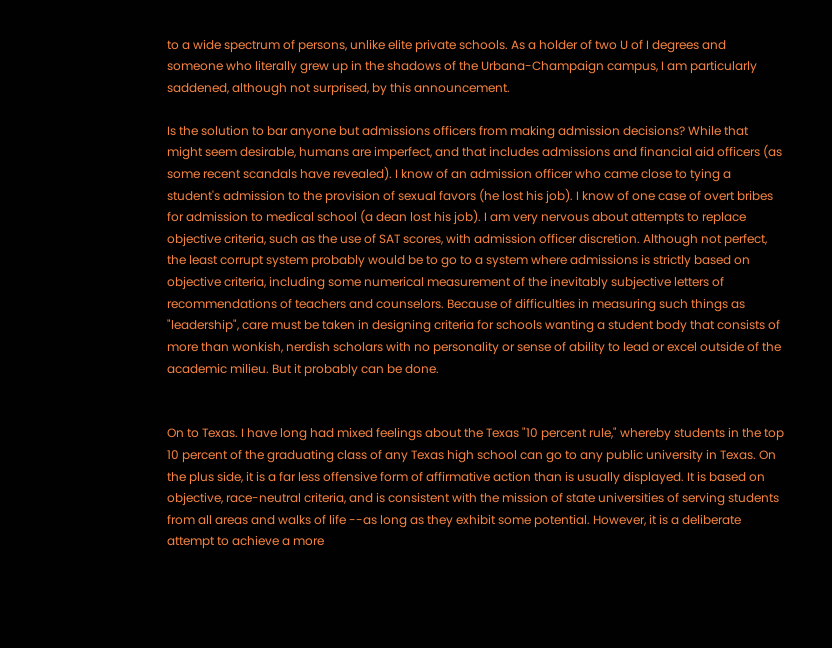to a wide spectrum of persons, unlike elite private schools. As a holder of two U of I degrees and someone who literally grew up in the shadows of the Urbana-Champaign campus, I am particularly saddened, although not surprised, by this announcement.

Is the solution to bar anyone but admissions officers from making admission decisions? While that might seem desirable, humans are imperfect, and that includes admissions and financial aid officers (as some recent scandals have revealed). I know of an admission officer who came close to tying a student's admission to the provision of sexual favors (he lost his job). I know of one case of overt bribes for admission to medical school (a dean lost his job). I am very nervous about attempts to replace objective criteria, such as the use of SAT scores, with admission officer discretion. Although not perfect, the least corrupt system probably would be to go to a system where admissions is strictly based on objective criteria, including some numerical measurement of the inevitably subjective letters of recommendations of teachers and counselors. Because of difficulties in measuring such things as "leadership", care must be taken in designing criteria for schools wanting a student body that consists of more than wonkish, nerdish scholars with no personality or sense of ability to lead or excel outside of the academic milieu. But it probably can be done.


On to Texas. I have long had mixed feelings about the Texas "10 percent rule," whereby students in the top 10 percent of the graduating class of any Texas high school can go to any public university in Texas. On the plus side, it is a far less offensive form of affirmative action than is usually displayed. It is based on objective, race-neutral criteria, and is consistent with the mission of state universities of serving students from all areas and walks of life --as long as they exhibit some potential. However, it is a deliberate attempt to achieve a more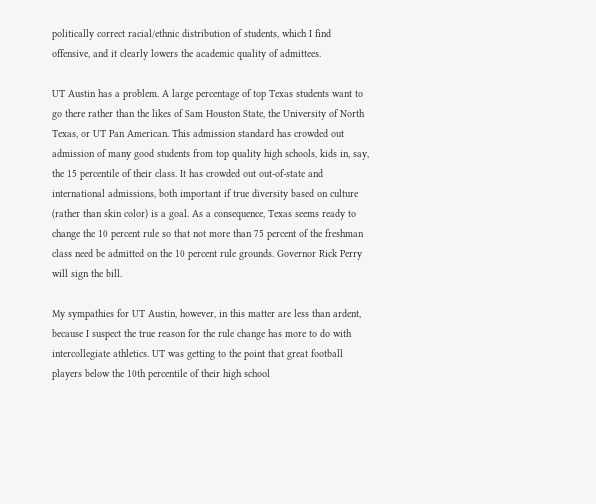politically correct racial/ethnic distribution of students, which I find offensive, and it clearly lowers the academic quality of admittees.

UT Austin has a problem. A large percentage of top Texas students want to go there rather than the likes of Sam Houston State, the University of North Texas, or UT Pan American. This admission standard has crowded out admission of many good students from top quality high schools, kids in, say, the 15 percentile of their class. It has crowded out out-of-state and international admissions, both important if true diversity based on culture (rather than skin color) is a goal. As a consequence, Texas seems ready to change the 10 percent rule so that not more than 75 percent of the freshman class need be admitted on the 10 percent rule grounds. Governor Rick Perry will sign the bill.

My sympathies for UT Austin, however, in this matter are less than ardent, because I suspect the true reason for the rule change has more to do with intercollegiate athletics. UT was getting to the point that great football players below the 10th percentile of their high school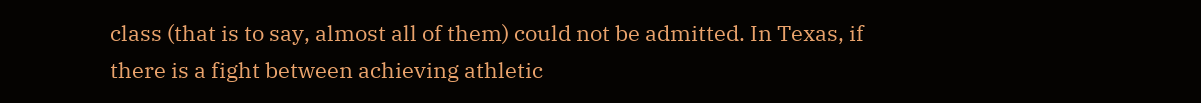class (that is to say, almost all of them) could not be admitted. In Texas, if there is a fight between achieving athletic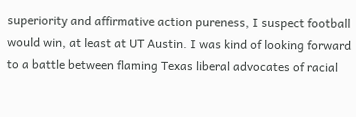superiority and affirmative action pureness, I suspect football would win, at least at UT Austin. I was kind of looking forward to a battle between flaming Texas liberal advocates of racial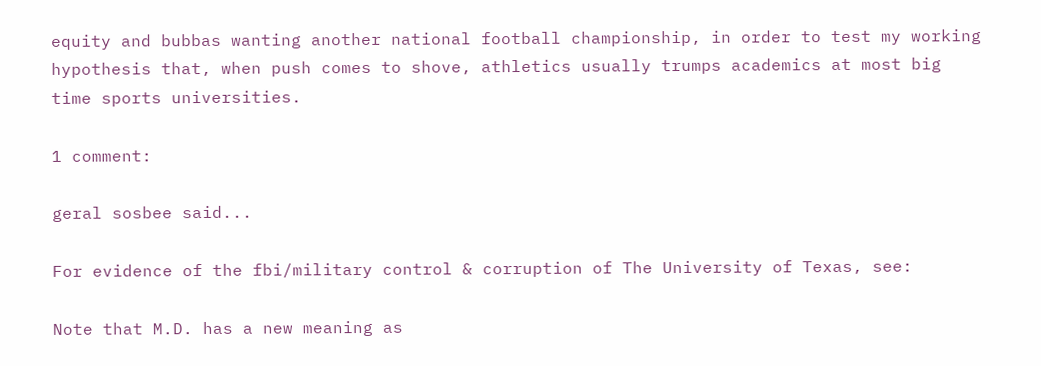equity and bubbas wanting another national football championship, in order to test my working hypothesis that, when push comes to shove, athletics usually trumps academics at most big time sports universities.

1 comment:

geral sosbee said...

For evidence of the fbi/military control & corruption of The University of Texas, see:

Note that M.D. has a new meaning as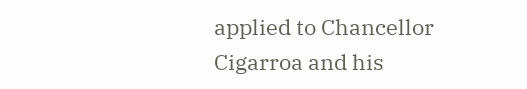applied to Chancellor Cigarroa and his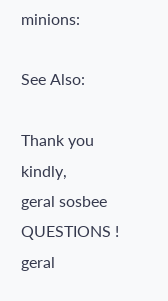minions:

See Also:

Thank you kindly,
geral sosbee QUESTIONS ! geral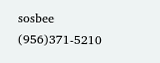sosbee (956)371-5210